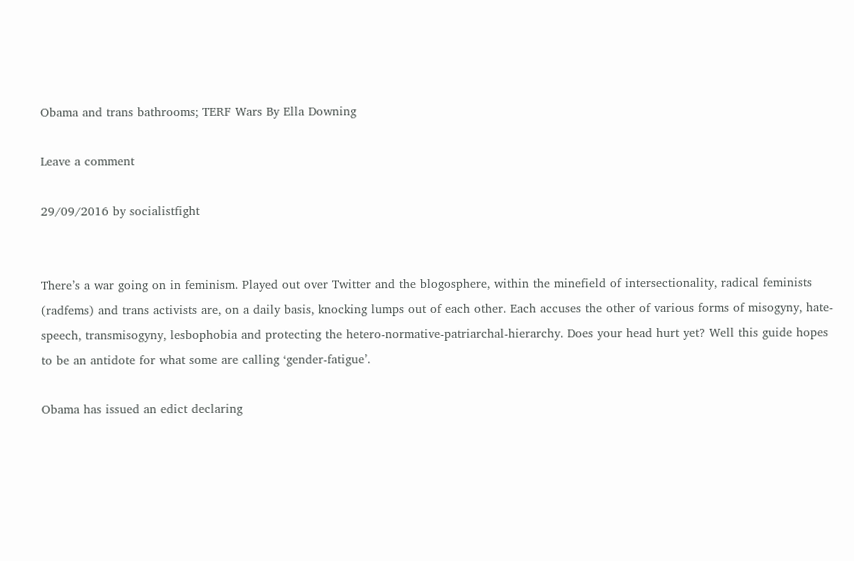Obama and trans bathrooms; TERF Wars By Ella Downing

Leave a comment

29/09/2016 by socialistfight


There’s a war going on in feminism. Played out over Twitter and the blogosphere, within the minefield of intersectionality, radical feminists (radfems) and trans activists are, on a daily basis, knocking lumps out of each other. Each accuses the other of various forms of misogyny, hate-speech, transmisogyny, lesbophobia and protecting the hetero-normative-patriarchal-hierarchy. Does your head hurt yet? Well this guide hopes to be an antidote for what some are calling ‘gender-fatigue’.

Obama has issued an edict declaring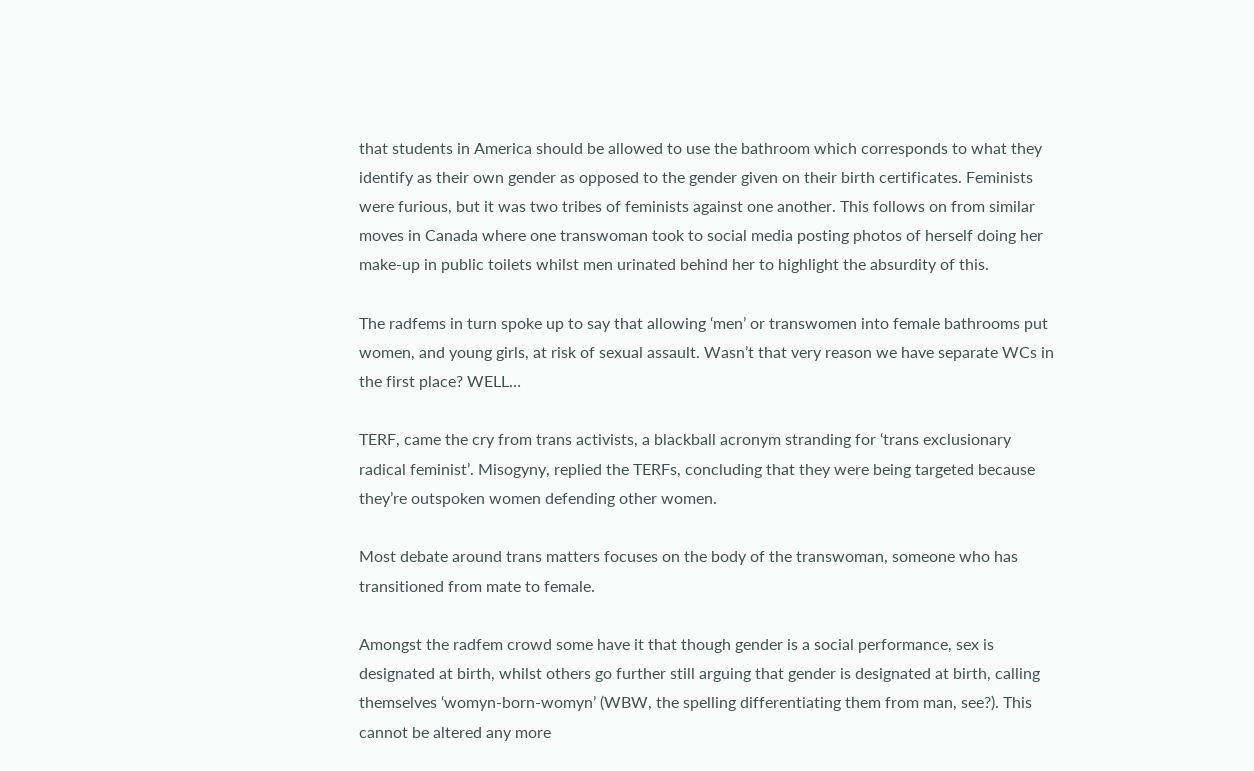that students in America should be allowed to use the bathroom which corresponds to what they identify as their own gender as opposed to the gender given on their birth certificates. Feminists were furious, but it was two tribes of feminists against one another. This follows on from similar moves in Canada where one transwoman took to social media posting photos of herself doing her make-up in public toilets whilst men urinated behind her to highlight the absurdity of this.

The radfems in turn spoke up to say that allowing ‘men’ or transwomen into female bathrooms put women, and young girls, at risk of sexual assault. Wasn’t that very reason we have separate WCs in the first place? WELL…

TERF, came the cry from trans activists, a blackball acronym stranding for ‘trans exclusionary radical feminist’. Misogyny, replied the TERFs, concluding that they were being targeted because they’re outspoken women defending other women.

Most debate around trans matters focuses on the body of the transwoman, someone who has transitioned from mate to female.

Amongst the radfem crowd some have it that though gender is a social performance, sex is designated at birth, whilst others go further still arguing that gender is designated at birth, calling themselves ‘womyn-born-womyn’ (WBW, the spelling differentiating them from man, see?). This cannot be altered any more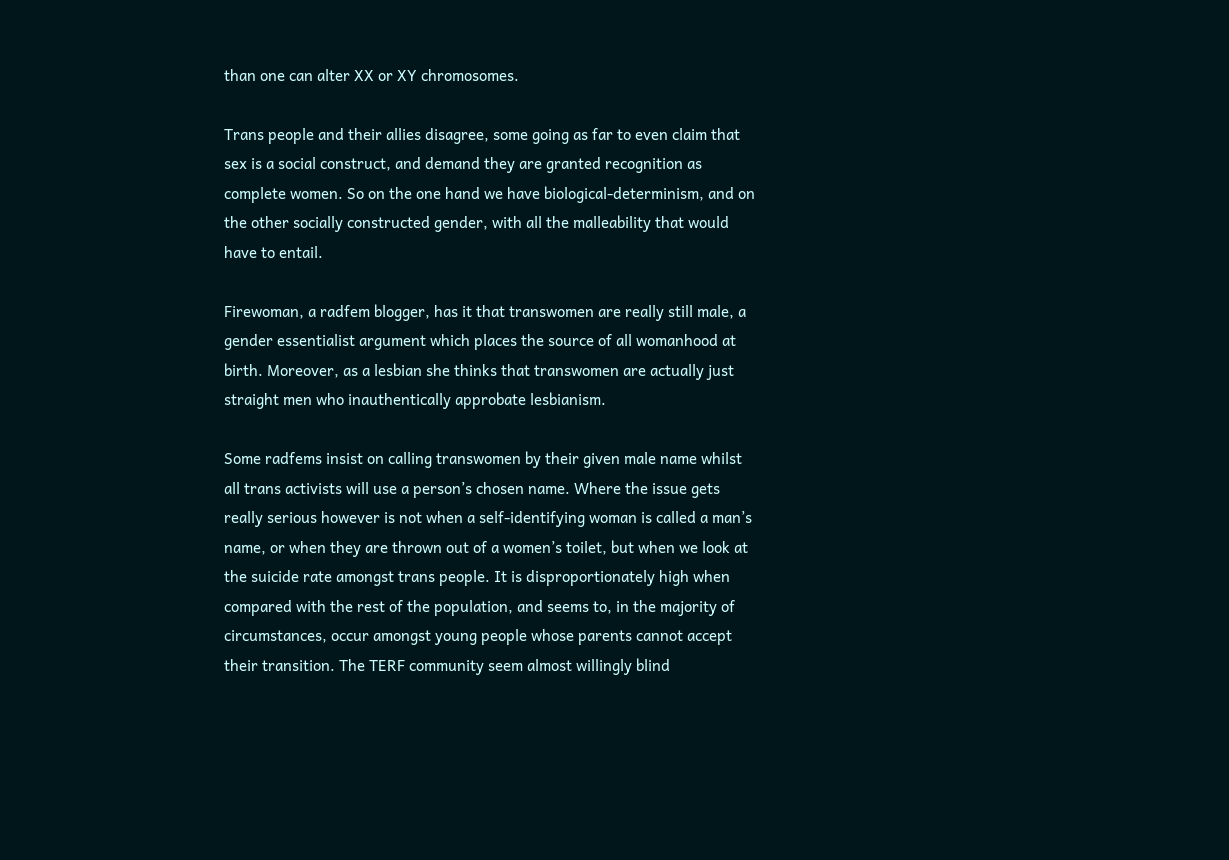than one can alter XX or XY chromosomes.

Trans people and their allies disagree, some going as far to even claim that sex is a social construct, and demand they are granted recognition as complete women. So on the one hand we have biological-determinism, and on the other socially constructed gender, with all the malleability that would have to entail.

Firewoman, a radfem blogger, has it that transwomen are really still male, a gender essentialist argument which places the source of all womanhood at birth. Moreover, as a lesbian she thinks that transwomen are actually just straight men who inauthentically approbate lesbianism.

Some radfems insist on calling transwomen by their given male name whilst all trans activists will use a person’s chosen name. Where the issue gets really serious however is not when a self-identifying woman is called a man’s name, or when they are thrown out of a women’s toilet, but when we look at the suicide rate amongst trans people. It is disproportionately high when compared with the rest of the population, and seems to, in the majority of circumstances, occur amongst young people whose parents cannot accept their transition. The TERF community seem almost willingly blind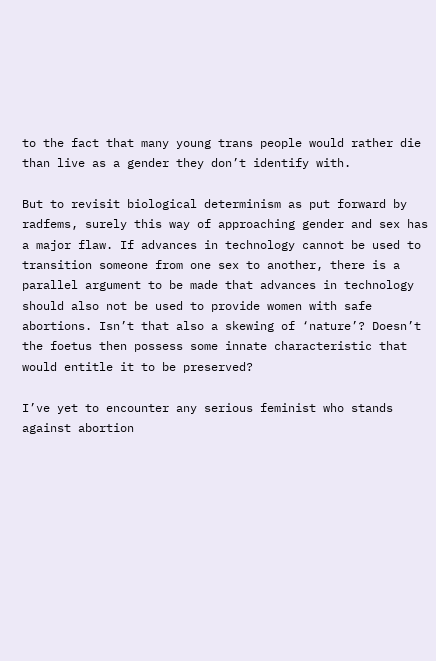to the fact that many young trans people would rather die than live as a gender they don’t identify with.

But to revisit biological determinism as put forward by radfems, surely this way of approaching gender and sex has a major flaw. If advances in technology cannot be used to transition someone from one sex to another, there is a parallel argument to be made that advances in technology should also not be used to provide women with safe abortions. Isn’t that also a skewing of ‘nature’? Doesn’t the foetus then possess some innate characteristic that would entitle it to be preserved?

I’ve yet to encounter any serious feminist who stands against abortion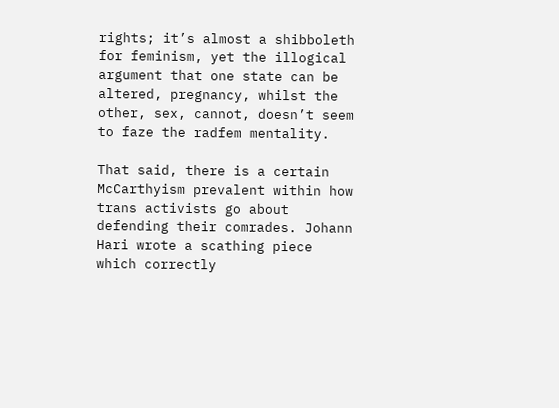rights; it’s almost a shibboleth for feminism, yet the illogical argument that one state can be altered, pregnancy, whilst the other, sex, cannot, doesn’t seem to faze the radfem mentality.

That said, there is a certain McCarthyism prevalent within how trans activists go about defending their comrades. Johann Hari wrote a scathing piece which correctly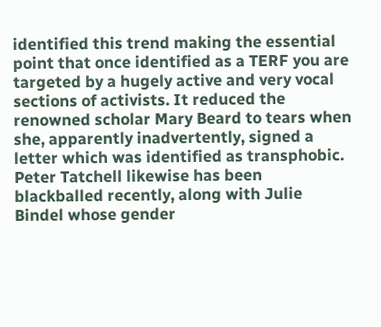identified this trend making the essential point that once identified as a TERF you are targeted by a hugely active and very vocal sections of activists. It reduced the renowned scholar Mary Beard to tears when she, apparently inadvertently, signed a letter which was identified as transphobic. Peter Tatchell likewise has been blackballed recently, along with Julie Bindel whose gender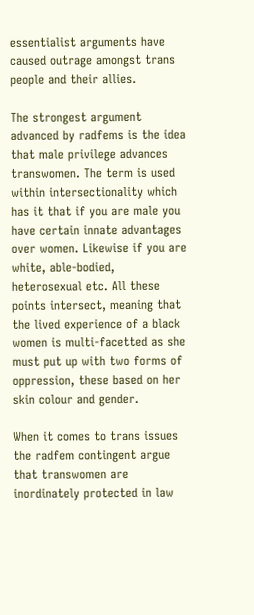essentialist arguments have caused outrage amongst trans people and their allies.

The strongest argument advanced by radfems is the idea that male privilege advances transwomen. The term is used within intersectionality which has it that if you are male you have certain innate advantages over women. Likewise if you are white, able-bodied, heterosexual etc. All these points intersect, meaning that the lived experience of a black women is multi-facetted as she must put up with two forms of oppression, these based on her skin colour and gender.

When it comes to trans issues the radfem contingent argue that transwomen are inordinately protected in law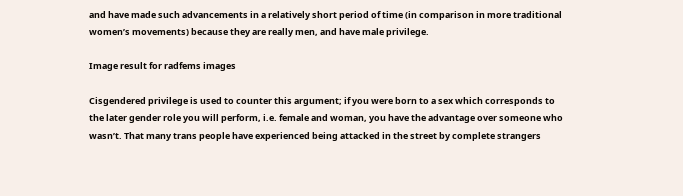and have made such advancements in a relatively short period of time (in comparison in more traditional women’s movements) because they are really men, and have male privilege.

Image result for radfems images

Cisgendered privilege is used to counter this argument; if you were born to a sex which corresponds to the later gender role you will perform, i.e. female and woman, you have the advantage over someone who wasn’t. That many trans people have experienced being attacked in the street by complete strangers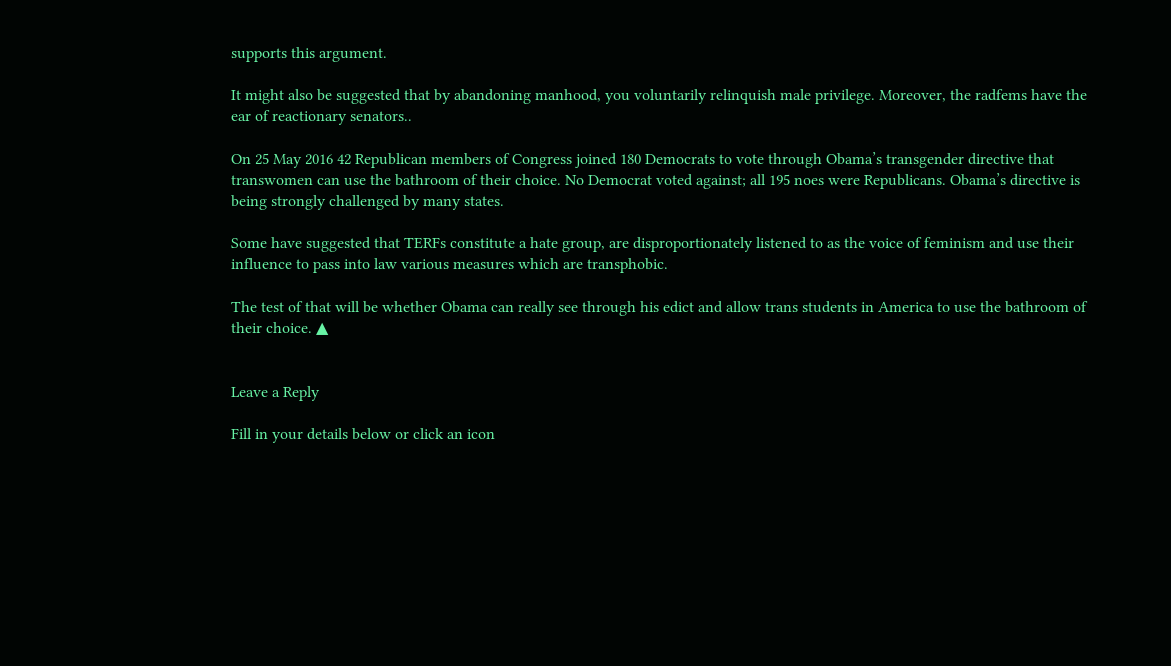supports this argument.

It might also be suggested that by abandoning manhood, you voluntarily relinquish male privilege. Moreover, the radfems have the ear of reactionary senators..

On 25 May 2016 42 Republican members of Congress joined 180 Democrats to vote through Obama’s transgender directive that transwomen can use the bathroom of their choice. No Democrat voted against; all 195 noes were Republicans. Obama’s directive is being strongly challenged by many states.

Some have suggested that TERFs constitute a hate group, are disproportionately listened to as the voice of feminism and use their influence to pass into law various measures which are transphobic.

The test of that will be whether Obama can really see through his edict and allow trans students in America to use the bathroom of their choice. ▲


Leave a Reply

Fill in your details below or click an icon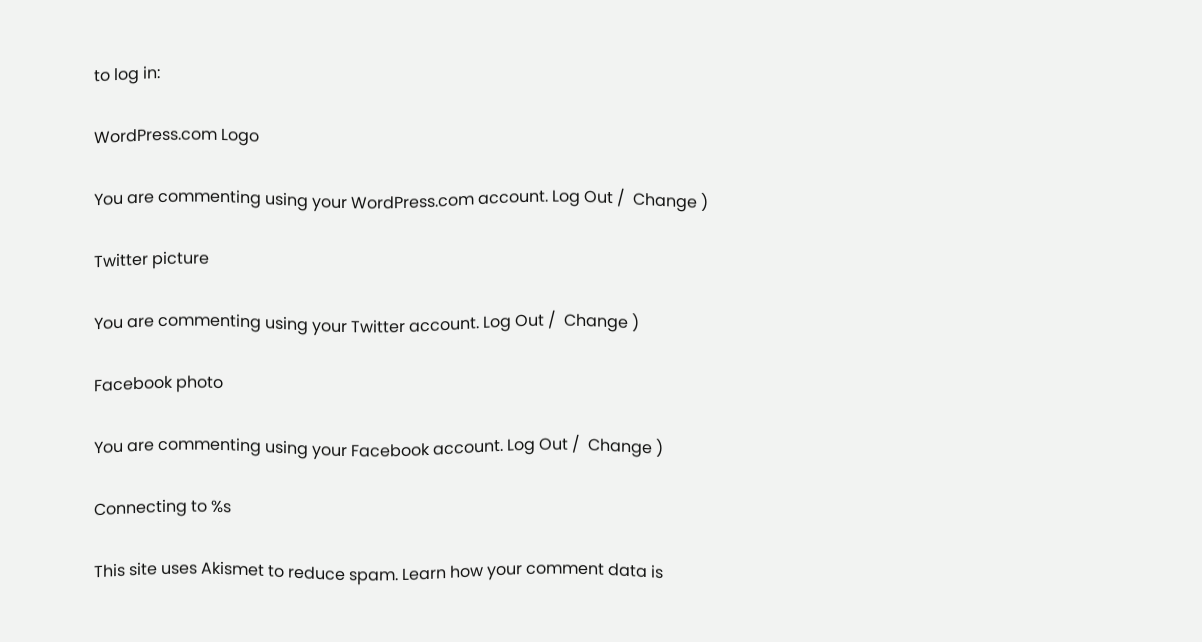to log in:

WordPress.com Logo

You are commenting using your WordPress.com account. Log Out /  Change )

Twitter picture

You are commenting using your Twitter account. Log Out /  Change )

Facebook photo

You are commenting using your Facebook account. Log Out /  Change )

Connecting to %s

This site uses Akismet to reduce spam. Learn how your comment data is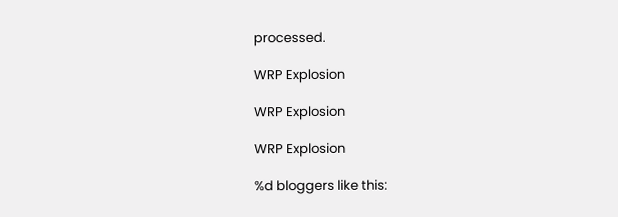processed.

WRP Explosion

WRP Explosion

WRP Explosion

%d bloggers like this: